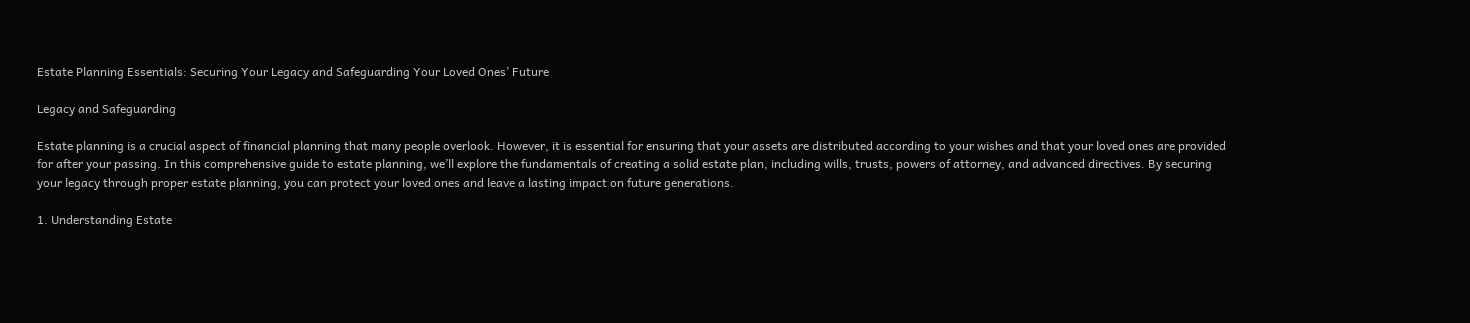Estate Planning Essentials: Securing Your Legacy and Safeguarding Your Loved Ones’ Future

Legacy and Safeguarding

Estate planning is a crucial aspect of financial planning that many people overlook. However, it is essential for ensuring that your assets are distributed according to your wishes and that your loved ones are provided for after your passing. In this comprehensive guide to estate planning, we’ll explore the fundamentals of creating a solid estate plan, including wills, trusts, powers of attorney, and advanced directives. By securing your legacy through proper estate planning, you can protect your loved ones and leave a lasting impact on future generations.

1. Understanding Estate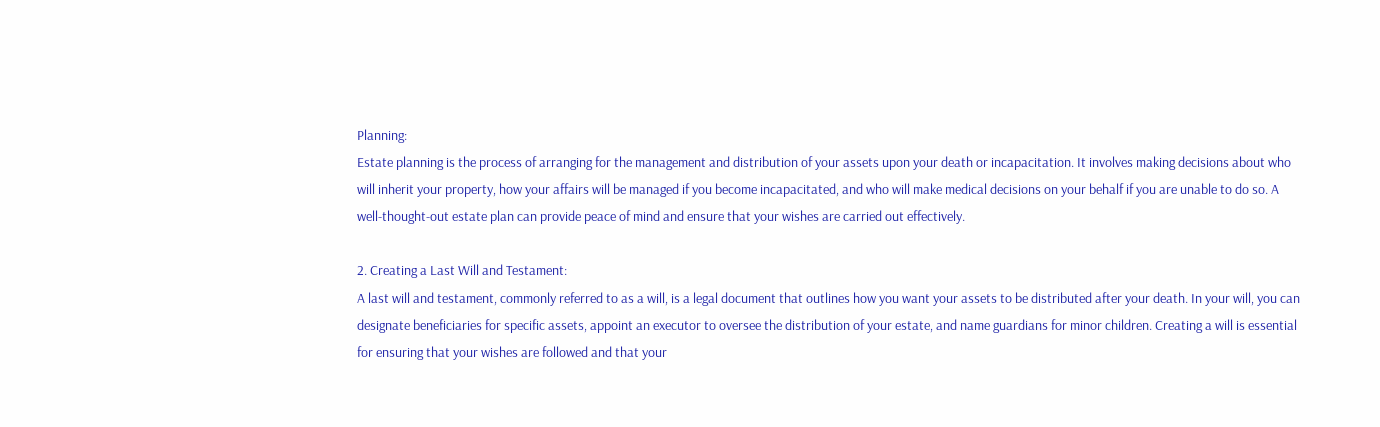Planning:
Estate planning is the process of arranging for the management and distribution of your assets upon your death or incapacitation. It involves making decisions about who will inherit your property, how your affairs will be managed if you become incapacitated, and who will make medical decisions on your behalf if you are unable to do so. A well-thought-out estate plan can provide peace of mind and ensure that your wishes are carried out effectively.

2. Creating a Last Will and Testament:
A last will and testament, commonly referred to as a will, is a legal document that outlines how you want your assets to be distributed after your death. In your will, you can designate beneficiaries for specific assets, appoint an executor to oversee the distribution of your estate, and name guardians for minor children. Creating a will is essential for ensuring that your wishes are followed and that your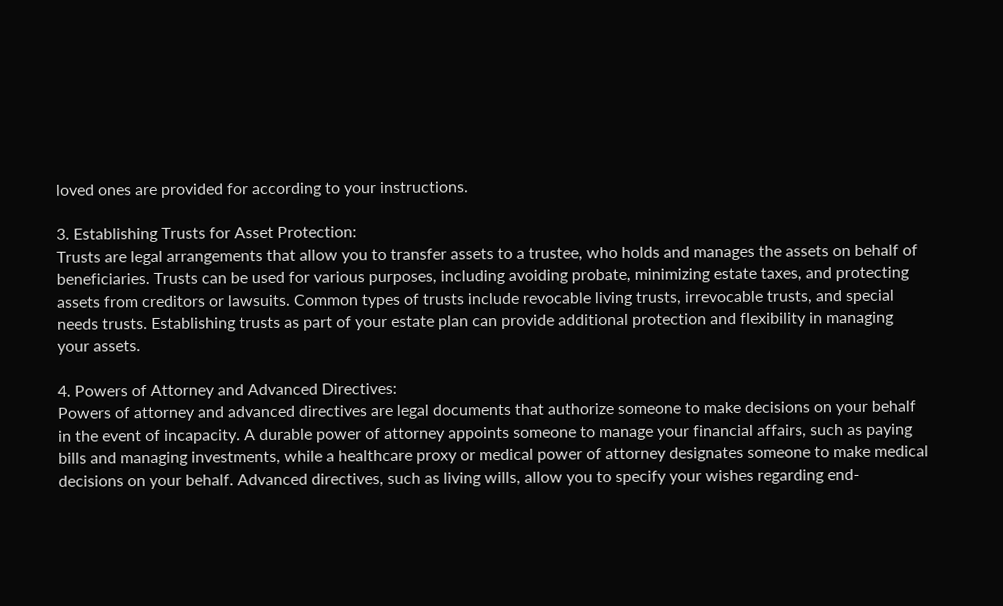loved ones are provided for according to your instructions.

3. Establishing Trusts for Asset Protection:
Trusts are legal arrangements that allow you to transfer assets to a trustee, who holds and manages the assets on behalf of beneficiaries. Trusts can be used for various purposes, including avoiding probate, minimizing estate taxes, and protecting assets from creditors or lawsuits. Common types of trusts include revocable living trusts, irrevocable trusts, and special needs trusts. Establishing trusts as part of your estate plan can provide additional protection and flexibility in managing your assets.

4. Powers of Attorney and Advanced Directives:
Powers of attorney and advanced directives are legal documents that authorize someone to make decisions on your behalf in the event of incapacity. A durable power of attorney appoints someone to manage your financial affairs, such as paying bills and managing investments, while a healthcare proxy or medical power of attorney designates someone to make medical decisions on your behalf. Advanced directives, such as living wills, allow you to specify your wishes regarding end-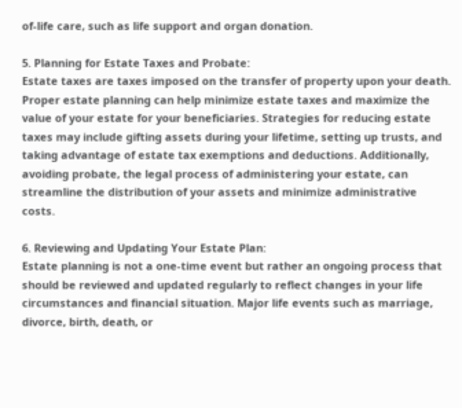of-life care, such as life support and organ donation.

5. Planning for Estate Taxes and Probate:
Estate taxes are taxes imposed on the transfer of property upon your death. Proper estate planning can help minimize estate taxes and maximize the value of your estate for your beneficiaries. Strategies for reducing estate taxes may include gifting assets during your lifetime, setting up trusts, and taking advantage of estate tax exemptions and deductions. Additionally, avoiding probate, the legal process of administering your estate, can streamline the distribution of your assets and minimize administrative costs.

6. Reviewing and Updating Your Estate Plan:
Estate planning is not a one-time event but rather an ongoing process that should be reviewed and updated regularly to reflect changes in your life circumstances and financial situation. Major life events such as marriage, divorce, birth, death, or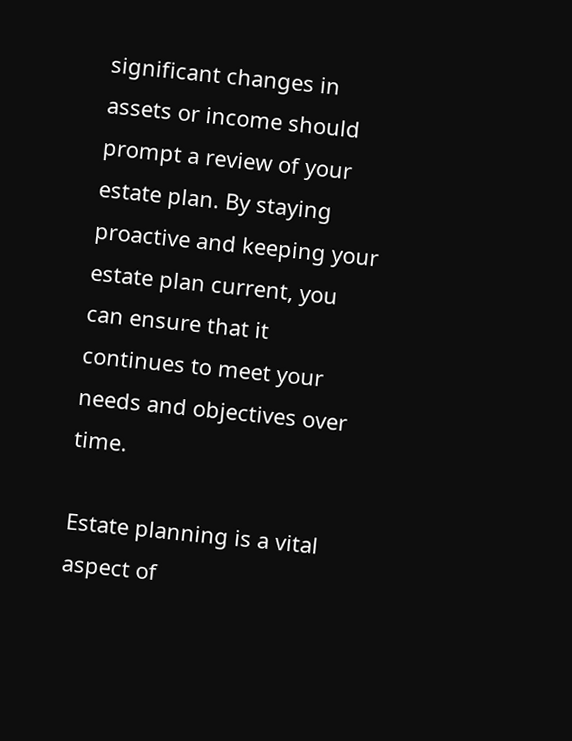significant changes in assets or income should prompt a review of your estate plan. By staying proactive and keeping your estate plan current, you can ensure that it continues to meet your needs and objectives over time.

Estate planning is a vital aspect of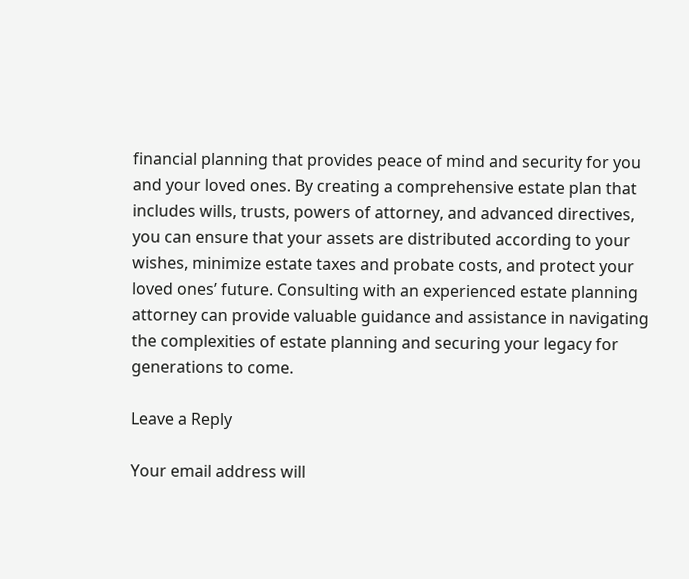financial planning that provides peace of mind and security for you and your loved ones. By creating a comprehensive estate plan that includes wills, trusts, powers of attorney, and advanced directives, you can ensure that your assets are distributed according to your wishes, minimize estate taxes and probate costs, and protect your loved ones’ future. Consulting with an experienced estate planning attorney can provide valuable guidance and assistance in navigating the complexities of estate planning and securing your legacy for generations to come.

Leave a Reply

Your email address will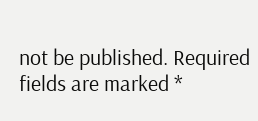not be published. Required fields are marked *